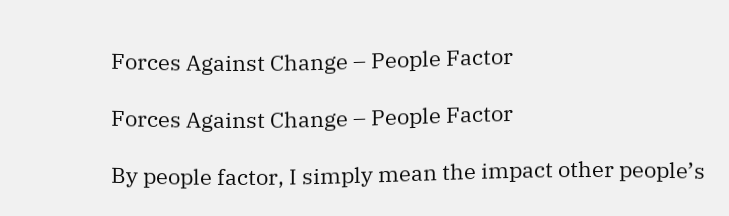Forces Against Change – People Factor

Forces Against Change – People Factor

By people factor, I simply mean the impact other people’s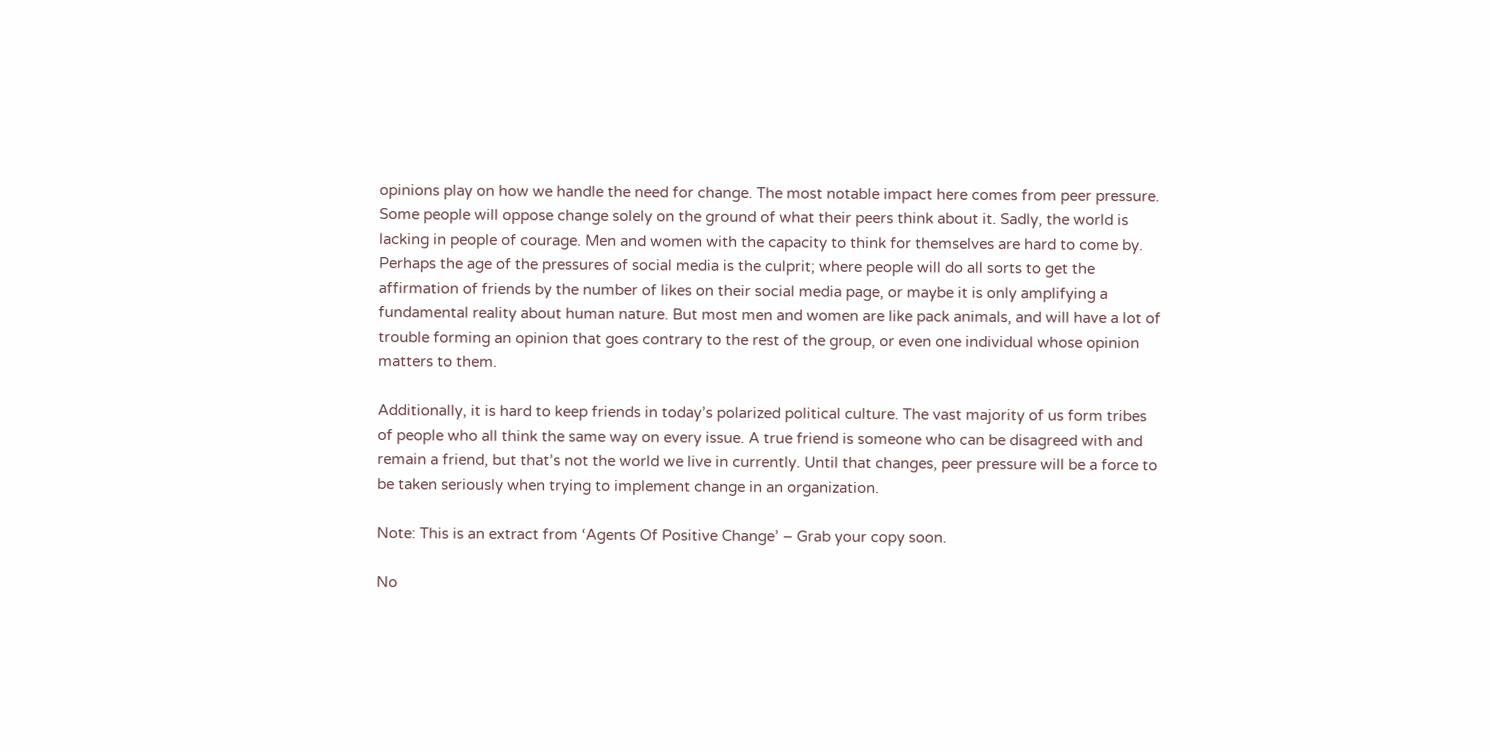opinions play on how we handle the need for change. The most notable impact here comes from peer pressure. Some people will oppose change solely on the ground of what their peers think about it. Sadly, the world is lacking in people of courage. Men and women with the capacity to think for themselves are hard to come by. Perhaps the age of the pressures of social media is the culprit; where people will do all sorts to get the affirmation of friends by the number of likes on their social media page, or maybe it is only amplifying a fundamental reality about human nature. But most men and women are like pack animals, and will have a lot of trouble forming an opinion that goes contrary to the rest of the group, or even one individual whose opinion matters to them.

Additionally, it is hard to keep friends in today’s polarized political culture. The vast majority of us form tribes of people who all think the same way on every issue. A true friend is someone who can be disagreed with and remain a friend, but that’s not the world we live in currently. Until that changes, peer pressure will be a force to be taken seriously when trying to implement change in an organization.

Note: This is an extract from ‘Agents Of Positive Change’ – Grab your copy soon.

No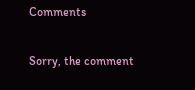Comments

Sorry, the comment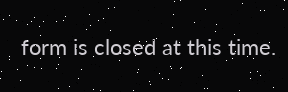form is closed at this time.